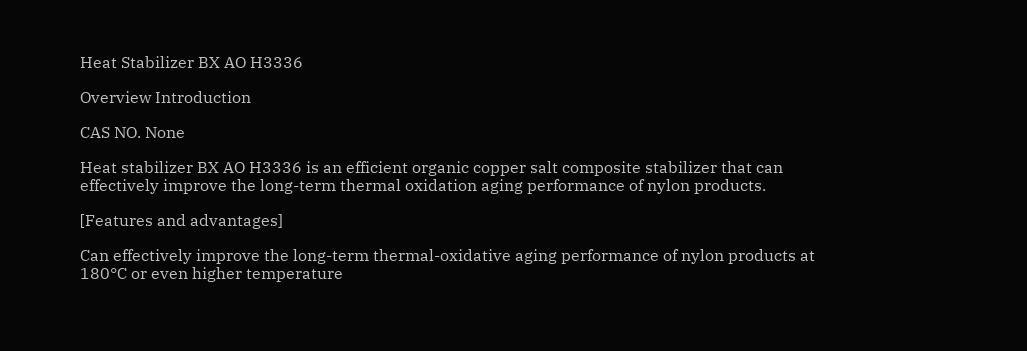Heat Stabilizer BX AO H3336

Overview Introduction

CAS NO. None

Heat stabilizer BX AO H3336 is an efficient organic copper salt composite stabilizer that can effectively improve the long-term thermal oxidation aging performance of nylon products.

[Features and advantages]

Can effectively improve the long-term thermal-oxidative aging performance of nylon products at 180°C or even higher temperature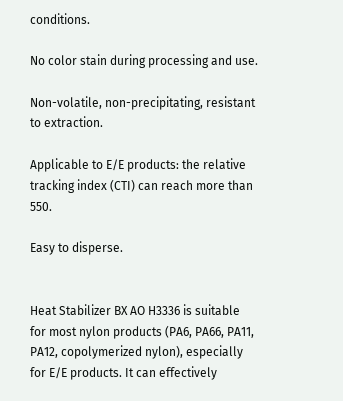conditions.

No color stain during processing and use.

Non-volatile, non-precipitating, resistant to extraction.

Applicable to E/E products: the relative tracking index (CTI) can reach more than 550.

Easy to disperse.


Heat Stabilizer BX AO H3336 is suitable for most nylon products (PA6, PA66, PA11, PA12, copolymerized nylon), especially for E/E products. It can effectively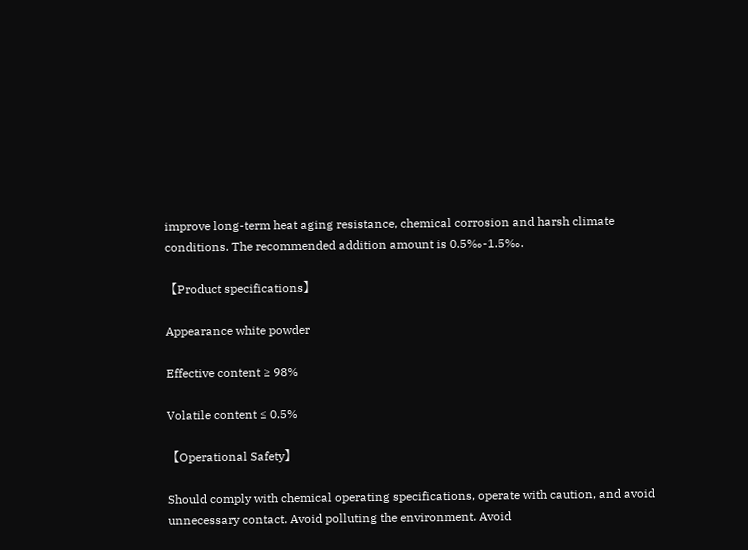improve long-term heat aging resistance, chemical corrosion and harsh climate conditions. The recommended addition amount is 0.5‰-1.5‰.

【Product specifications】

Appearance white powder

Effective content ≥ 98%

Volatile content ≤ 0.5%

【Operational Safety】

Should comply with chemical operating specifications, operate with caution, and avoid unnecessary contact. Avoid polluting the environment. Avoid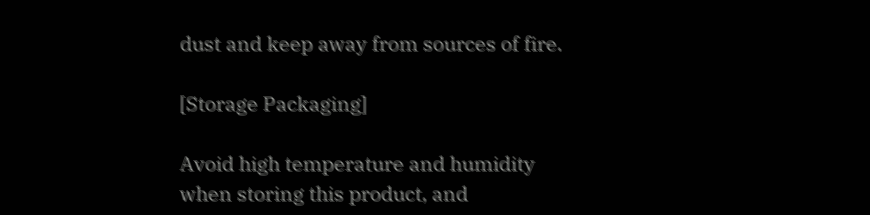dust and keep away from sources of fire.

[Storage Packaging]

Avoid high temperature and humidity when storing this product, and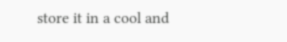store it in a cool and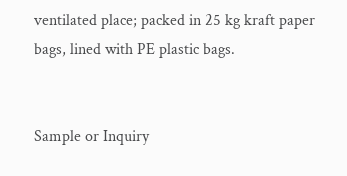ventilated place; packed in 25 kg kraft paper bags, lined with PE plastic bags.


Sample or Inquiry